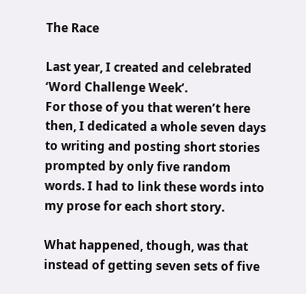The Race

Last year, I created and celebrated ‘Word Challenge Week’.
For those of you that weren’t here then, I dedicated a whole seven days to writing and posting short stories prompted by only five random words. I had to link these words into my prose for each short story.

What happened, though, was that instead of getting seven sets of five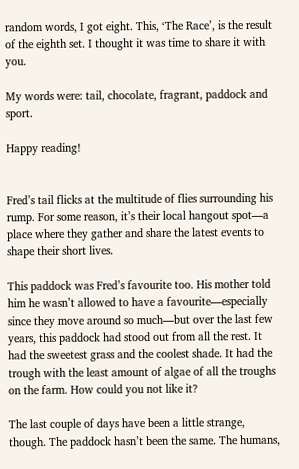random words, I got eight. This, ‘The Race’, is the result of the eighth set. I thought it was time to share it with you.

My words were: tail, chocolate, fragrant, paddock and sport.

Happy reading!


Fred’s tail flicks at the multitude of flies surrounding his rump. For some reason, it’s their local hangout spot—a place where they gather and share the latest events to shape their short lives.

This paddock was Fred’s favourite too. His mother told him he wasn’t allowed to have a favourite—especially since they move around so much—but over the last few years, this paddock had stood out from all the rest. It had the sweetest grass and the coolest shade. It had the trough with the least amount of algae of all the troughs on the farm. How could you not like it?

The last couple of days have been a little strange, though. The paddock hasn’t been the same. The humans,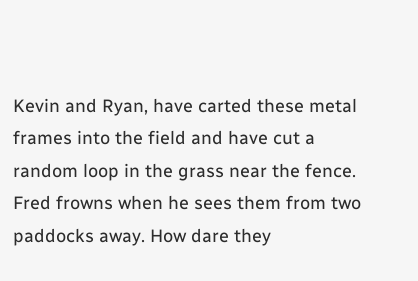Kevin and Ryan, have carted these metal frames into the field and have cut a random loop in the grass near the fence. Fred frowns when he sees them from two paddocks away. How dare they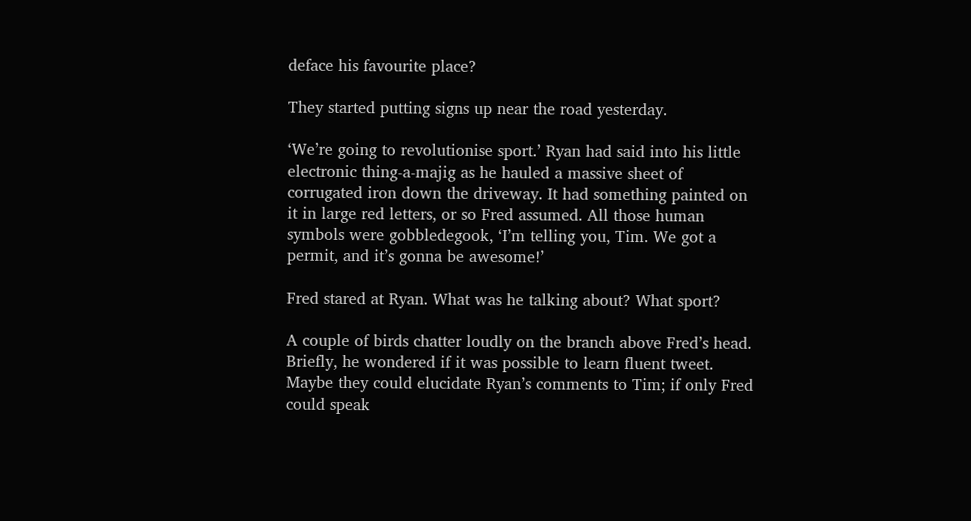deface his favourite place?

They started putting signs up near the road yesterday.

‘We’re going to revolutionise sport.’ Ryan had said into his little electronic thing-a-majig as he hauled a massive sheet of corrugated iron down the driveway. It had something painted on it in large red letters, or so Fred assumed. All those human symbols were gobbledegook, ‘I’m telling you, Tim. We got a permit, and it’s gonna be awesome!’

Fred stared at Ryan. What was he talking about? What sport?

A couple of birds chatter loudly on the branch above Fred’s head. Briefly, he wondered if it was possible to learn fluent tweet. Maybe they could elucidate Ryan’s comments to Tim; if only Fred could speak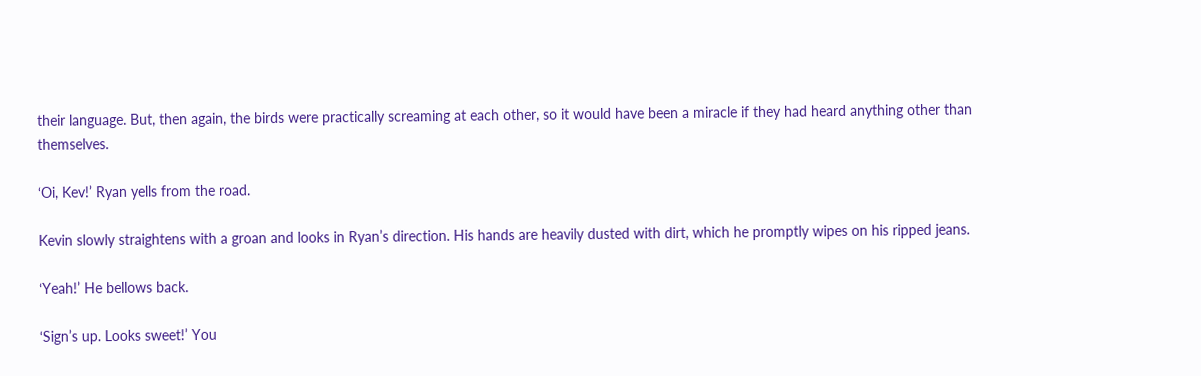their language. But, then again, the birds were practically screaming at each other, so it would have been a miracle if they had heard anything other than themselves.

‘Oi, Kev!’ Ryan yells from the road.

Kevin slowly straightens with a groan and looks in Ryan’s direction. His hands are heavily dusted with dirt, which he promptly wipes on his ripped jeans.

‘Yeah!’ He bellows back.

‘Sign’s up. Looks sweet!’ You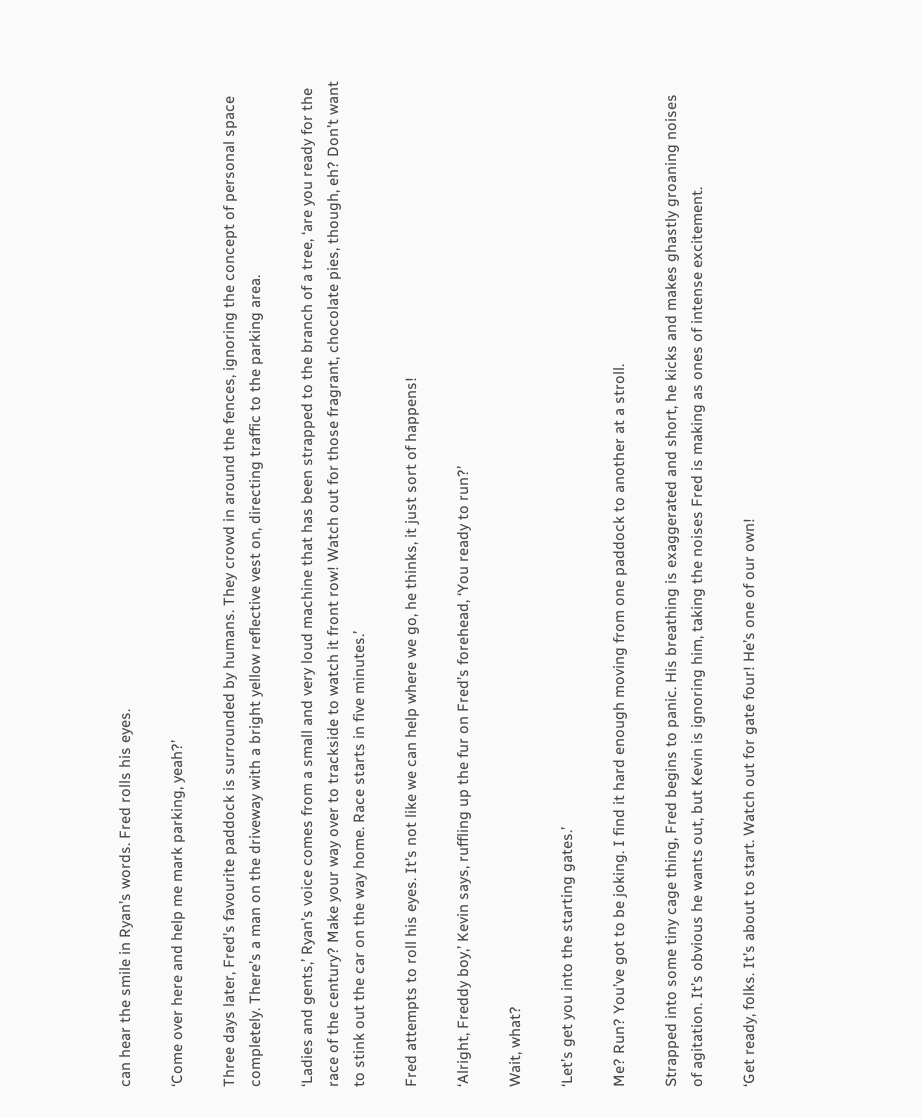can hear the smile in Ryan’s words. Fred rolls his eyes.

‘Come over here and help me mark parking, yeah?’

Three days later, Fred’s favourite paddock is surrounded by humans. They crowd in around the fences, ignoring the concept of personal space completely. There’s a man on the driveway with a bright yellow reflective vest on, directing traffic to the parking area.

‘Ladies and gents,’ Ryan’s voice comes from a small and very loud machine that has been strapped to the branch of a tree, ‘are you ready for the race of the century? Make your way over to trackside to watch it front row! Watch out for those fragrant, chocolate pies, though, eh? Don’t want to stink out the car on the way home. Race starts in five minutes.’

Fred attempts to roll his eyes. It’s not like we can help where we go, he thinks, it just sort of happens!

‘Alright, Freddy boy,’ Kevin says, ruffling up the fur on Fred’s forehead, ‘You ready to run?’

Wait, what?

‘Let’s get you into the starting gates.’

Me? Run? You’ve got to be joking. I find it hard enough moving from one paddock to another at a stroll.

Strapped into some tiny cage thing, Fred begins to panic. His breathing is exaggerated and short, he kicks and makes ghastly groaning noises of agitation. It’s obvious he wants out, but Kevin is ignoring him, taking the noises Fred is making as ones of intense excitement.

‘Get ready, folks. It’s about to start. Watch out for gate four! He’s one of our own!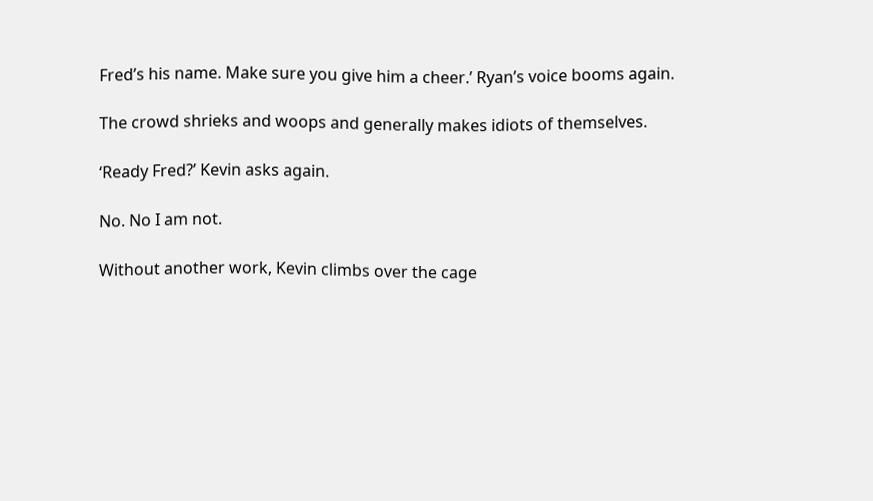Fred’s his name. Make sure you give him a cheer.’ Ryan’s voice booms again.

The crowd shrieks and woops and generally makes idiots of themselves.

‘Ready Fred?’ Kevin asks again.

No. No I am not.

Without another work, Kevin climbs over the cage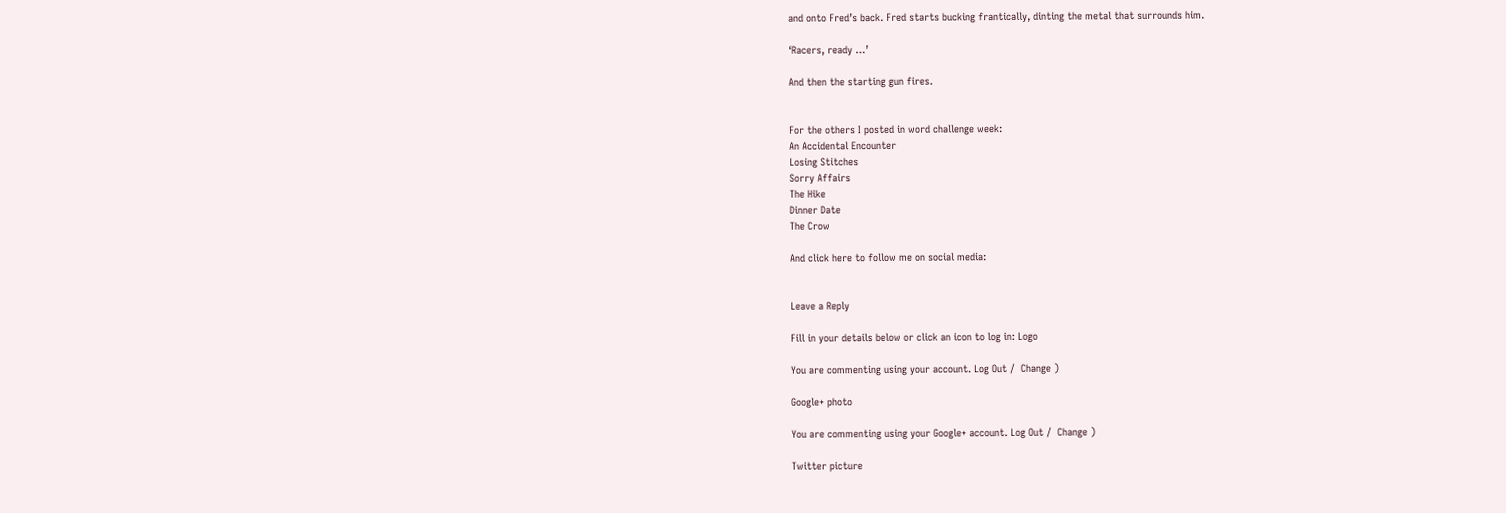and onto Fred’s back. Fred starts bucking frantically, dinting the metal that surrounds him.

‘Racers, ready …’

And then the starting gun fires.


For the others I posted in word challenge week:
An Accidental Encounter
Losing Stitches
Sorry Affairs
The Hike
Dinner Date
The Crow

And click here to follow me on social media:


Leave a Reply

Fill in your details below or click an icon to log in: Logo

You are commenting using your account. Log Out /  Change )

Google+ photo

You are commenting using your Google+ account. Log Out /  Change )

Twitter picture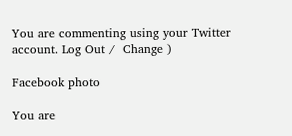You are commenting using your Twitter account. Log Out /  Change )

Facebook photo

You are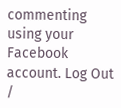commenting using your Facebook account. Log Out /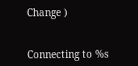Change )


Connecting to %s